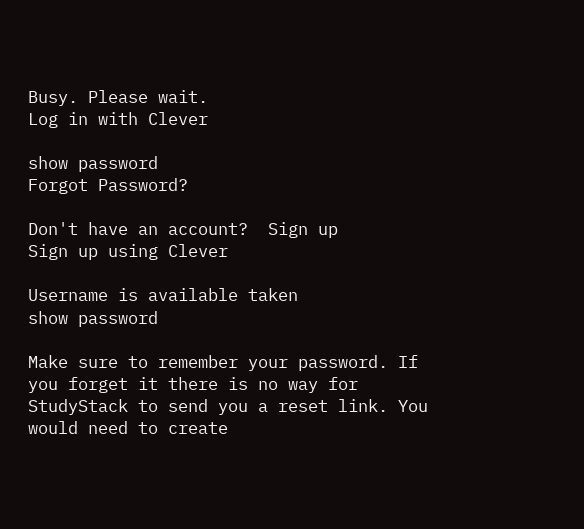Busy. Please wait.
Log in with Clever

show password
Forgot Password?

Don't have an account?  Sign up
Sign up using Clever

Username is available taken
show password

Make sure to remember your password. If you forget it there is no way for StudyStack to send you a reset link. You would need to create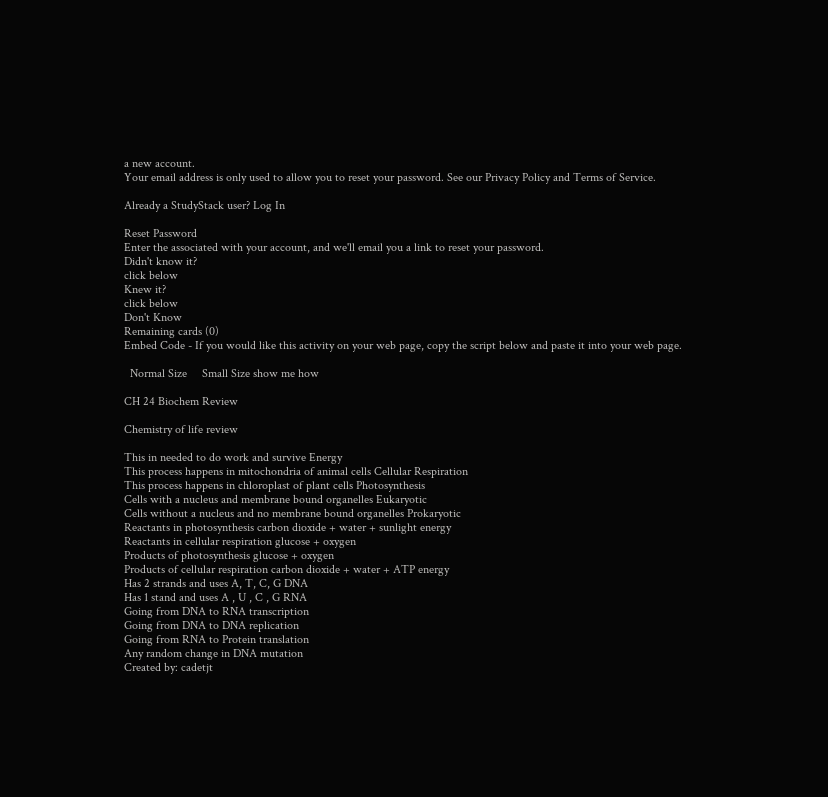a new account.
Your email address is only used to allow you to reset your password. See our Privacy Policy and Terms of Service.

Already a StudyStack user? Log In

Reset Password
Enter the associated with your account, and we'll email you a link to reset your password.
Didn't know it?
click below
Knew it?
click below
Don't Know
Remaining cards (0)
Embed Code - If you would like this activity on your web page, copy the script below and paste it into your web page.

  Normal Size     Small Size show me how

CH 24 Biochem Review

Chemistry of life review

This in needed to do work and survive Energy
This process happens in mitochondria of animal cells Cellular Respiration
This process happens in chloroplast of plant cells Photosynthesis
Cells with a nucleus and membrane bound organelles Eukaryotic
Cells without a nucleus and no membrane bound organelles Prokaryotic
Reactants in photosynthesis carbon dioxide + water + sunlight energy
Reactants in cellular respiration glucose + oxygen
Products of photosynthesis glucose + oxygen
Products of cellular respiration carbon dioxide + water + ATP energy
Has 2 strands and uses A, T, C, G DNA
Has 1 stand and uses A , U , C , G RNA
Going from DNA to RNA transcription
Going from DNA to DNA replication
Going from RNA to Protein translation
Any random change in DNA mutation
Created by: cadetjt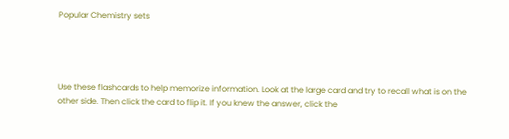Popular Chemistry sets




Use these flashcards to help memorize information. Look at the large card and try to recall what is on the other side. Then click the card to flip it. If you knew the answer, click the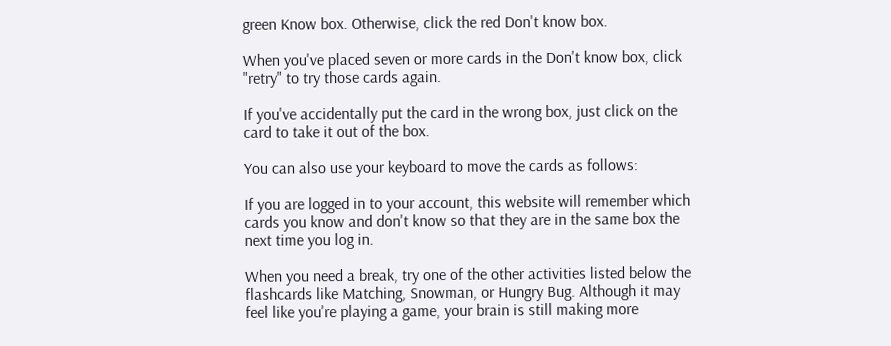green Know box. Otherwise, click the red Don't know box.

When you've placed seven or more cards in the Don't know box, click "retry" to try those cards again.

If you've accidentally put the card in the wrong box, just click on the card to take it out of the box.

You can also use your keyboard to move the cards as follows:

If you are logged in to your account, this website will remember which cards you know and don't know so that they are in the same box the next time you log in.

When you need a break, try one of the other activities listed below the flashcards like Matching, Snowman, or Hungry Bug. Although it may feel like you're playing a game, your brain is still making more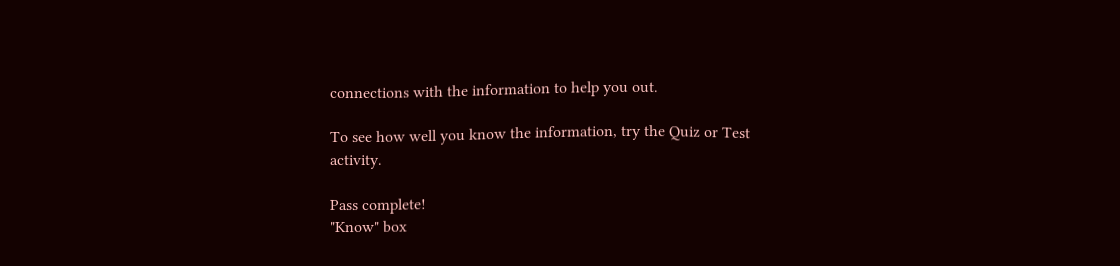connections with the information to help you out.

To see how well you know the information, try the Quiz or Test activity.

Pass complete!
"Know" box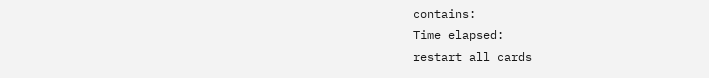contains:
Time elapsed:
restart all cards